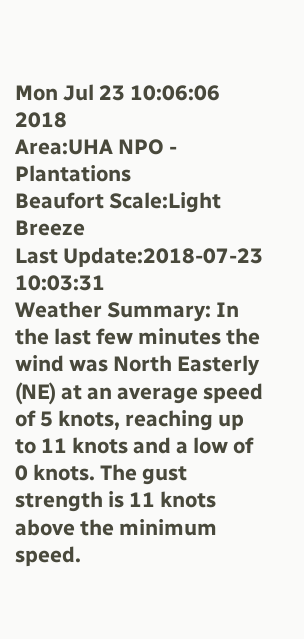Mon Jul 23 10:06:06 2018
Area:UHA NPO - Plantations
Beaufort Scale:Light Breeze
Last Update:2018-07-23 10:03:31
Weather Summary: In the last few minutes the wind was North Easterly (NE) at an average speed of 5 knots, reaching up to 11 knots and a low of 0 knots. The gust strength is 11 knots above the minimum speed.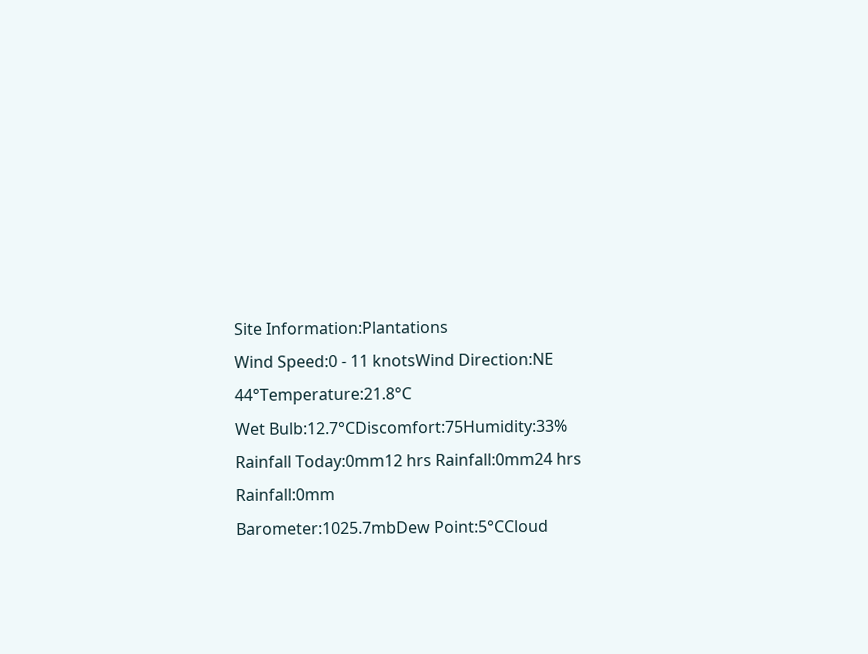Site Information:Plantations
Wind Speed:0 - 11 knotsWind Direction:NE 44°Temperature:21.8°C
Wet Bulb:12.7°CDiscomfort:75Humidity:33%
Rainfall Today:0mm12 hrs Rainfall:0mm24 hrs Rainfall:0mm
Barometer:1025.7mbDew Point:5°CCloud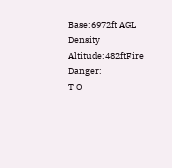Base:6972ft AGL
Density Altitude:482ftFire Danger:
T O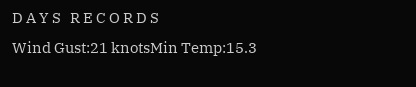D A Y S   R E C O R D S
Wind Gust:21 knotsMin Temp:15.3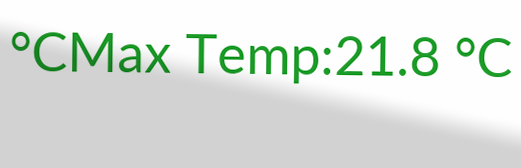°CMax Temp:21.8 °C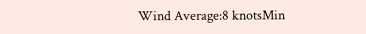Wind Average:8 knotsMin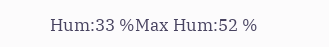Hum:33 %Max Hum:52 %